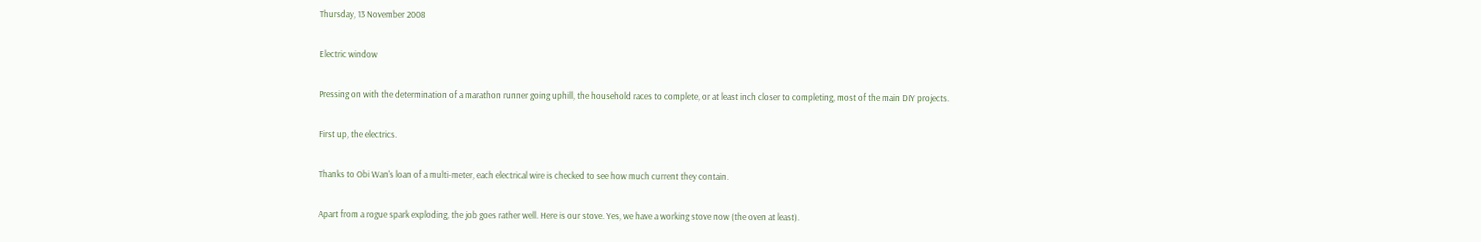Thursday, 13 November 2008

Electric window

Pressing on with the determination of a marathon runner going uphill, the household races to complete, or at least inch closer to completing, most of the main DIY projects.

First up, the electrics.

Thanks to Obi Wan's loan of a multi-meter, each electrical wire is checked to see how much current they contain.

Apart from a rogue spark exploding, the job goes rather well. Here is our stove. Yes, we have a working stove now (the oven at least).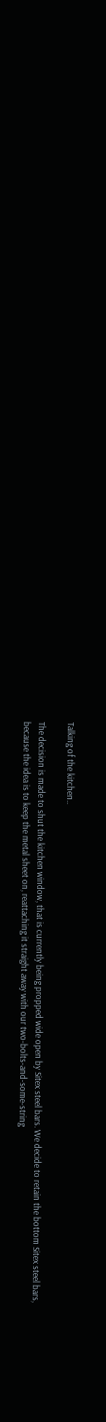Talking of the kitchen..

The decision is made to shut the kitchen window, that is currently being propped wide open by Sitex steel bars. We decide to retain the bottom Sitex steel bars, because the idea is to keep the metal sheet on, reattaching it straight away with our two-bolts-and-some-string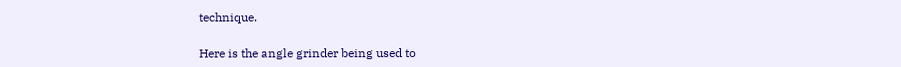technique.

Here is the angle grinder being used to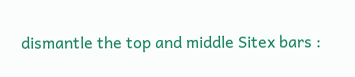dismantle the top and middle Sitex bars :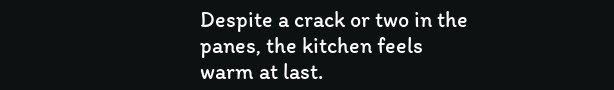Despite a crack or two in the panes, the kitchen feels warm at last.